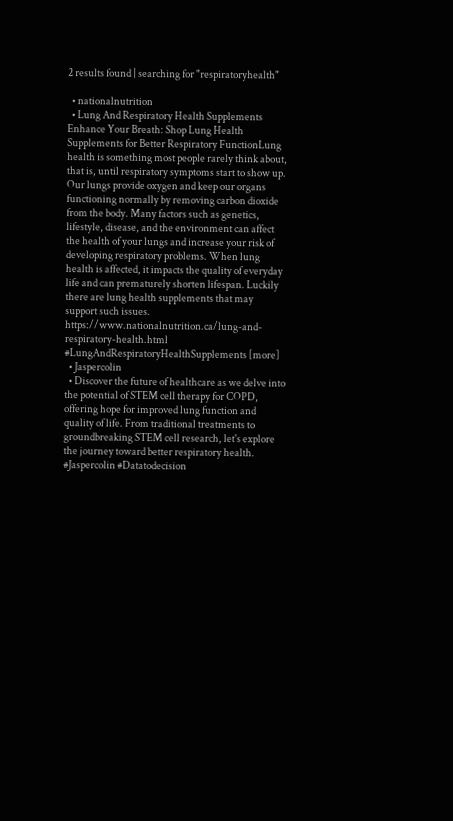2 results found | searching for "respiratoryhealth"

  • nationalnutrition
  • Lung And Respiratory Health Supplements Enhance Your Breath: Shop Lung Health Supplements for Better Respiratory FunctionLung health is something most people rarely think about, that is, until respiratory symptoms start to show up. Our lungs provide oxygen and keep our organs functioning normally by removing carbon dioxide from the body. Many factors such as genetics, lifestyle, disease, and the environment can affect the health of your lungs and increase your risk of developing respiratory problems. When lung health is affected, it impacts the quality of everyday life and can prematurely shorten lifespan. Luckily there are lung health supplements that may support such issues. https://www.nationalnutrition.ca/lung-and-respiratory-health.html #LungAndRespiratoryHealthSupplements [more]
  • Jaspercolin
  • Discover the future of healthcare as we delve into the potential of STEM cell therapy for COPD, offering hope for improved lung function and quality of life. From traditional treatments to groundbreaking STEM cell research, let's explore the journey toward better respiratory health. #Jaspercolin #Datatodecision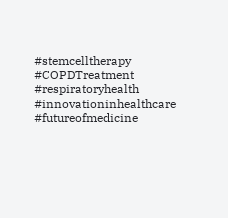#stemcelltherapy #COPDTreatment #respiratoryhealth #innovationinhealthcare #futureofmedicine